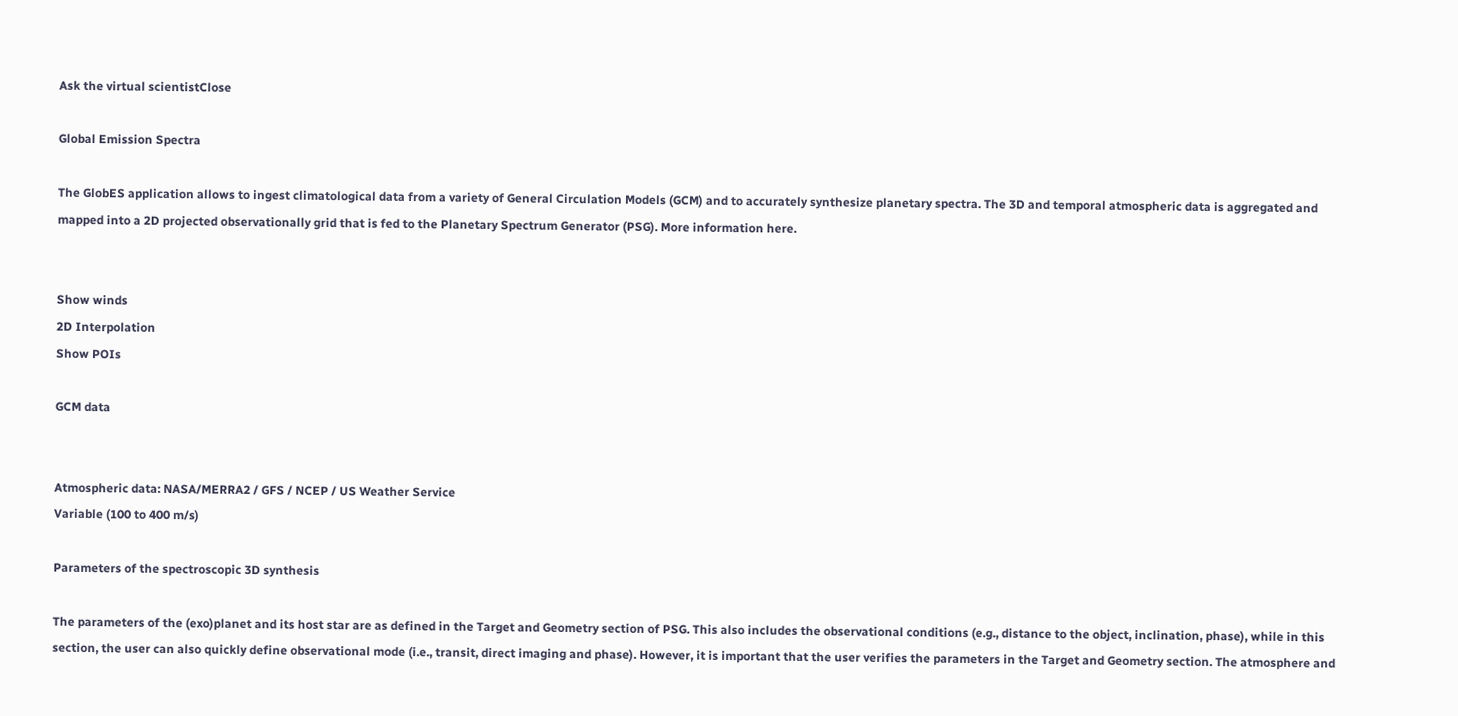Ask the virtual scientistClose

Global Emission Spectra

The GlobES application allows to ingest climatological data from a variety of General Circulation Models (GCM) and to accurately synthesize planetary spectra. The 3D and temporal atmospheric data is aggregated and mapped into a 2D projected observationally grid that is fed to the Planetary Spectrum Generator (PSG). More information here.


Show winds
2D Interpolation
Show POIs

GCM data


Atmospheric data: NASA/MERRA2 / GFS / NCEP / US Weather Service
Variable (100 to 400 m/s)

Parameters of the spectroscopic 3D synthesis

The parameters of the (exo)planet and its host star are as defined in the Target and Geometry section of PSG. This also includes the observational conditions (e.g., distance to the object, inclination, phase), while in this section, the user can also quickly define observational mode (i.e., transit, direct imaging and phase). However, it is important that the user verifies the parameters in the Target and Geometry section. The atmosphere and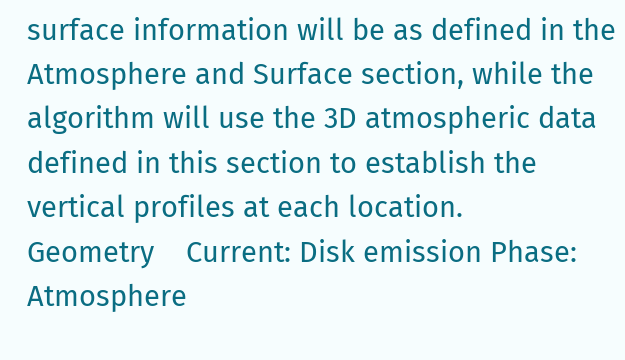surface information will be as defined in the Atmosphere and Surface section, while the algorithm will use the 3D atmospheric data defined in this section to establish the vertical profiles at each location.
Geometry    Current: Disk emission Phase:
Atmosphere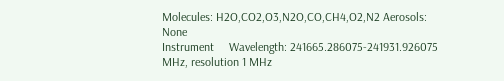Molecules: H2O,CO2,O3,N2O,CO,CH4,O2,N2 Aerosols: None
Instrument     Wavelength: 241665.286075-241931.926075 MHz, resolution 1 MHz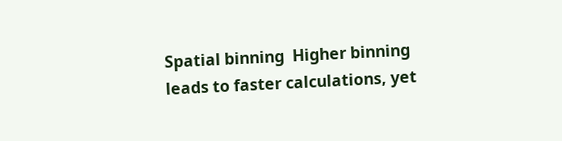Spatial binning  Higher binning leads to faster calculations, yet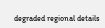degraded regional details